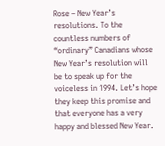Rose – New Year’s resolutions. To the countless numbers of “ordinary” Canadians whose New Year’s resolution will be to speak up for the voiceless in 1994. Let’s hope they keep this promise and that everyone has a very happy and blessed New Year.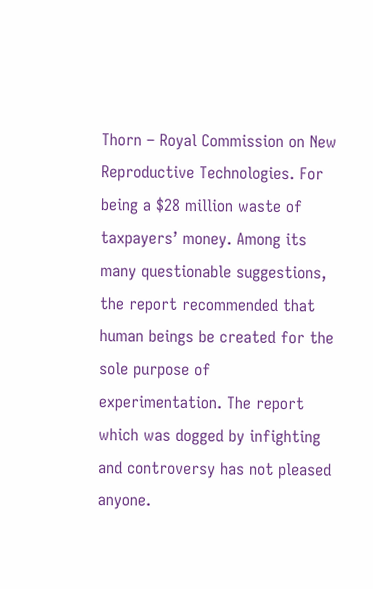Thorn – Royal Commission on New Reproductive Technologies. For being a $28 million waste of taxpayers’ money. Among its many questionable suggestions, the report recommended that human beings be created for the sole purpose of experimentation. The report which was dogged by infighting and controversy has not pleased anyone.